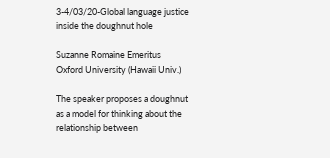3-4/03/20-Global language justice inside the doughnut hole

Suzanne Romaine Emeritus Oxford University (Hawaii Univ.)

The speaker proposes a doughnut as a model for thinking about the relationship between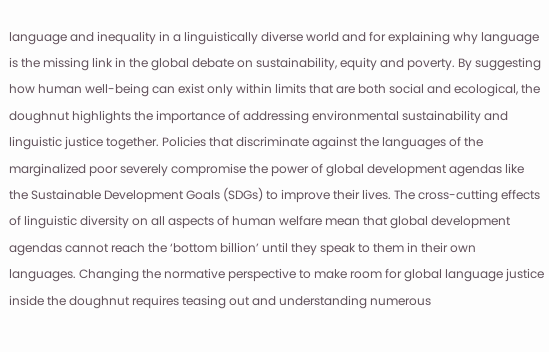language and inequality in a linguistically diverse world and for explaining why language is the missing link in the global debate on sustainability, equity and poverty. By suggesting how human well-being can exist only within limits that are both social and ecological, the doughnut highlights the importance of addressing environmental sustainability and linguistic justice together. Policies that discriminate against the languages of the marginalized poor severely compromise the power of global development agendas like the Sustainable Development Goals (SDGs) to improve their lives. The cross-cutting effects of linguistic diversity on all aspects of human welfare mean that global development agendas cannot reach the ‘bottom billion’ until they speak to them in their own languages. Changing the normative perspective to make room for global language justice inside the doughnut requires teasing out and understanding numerous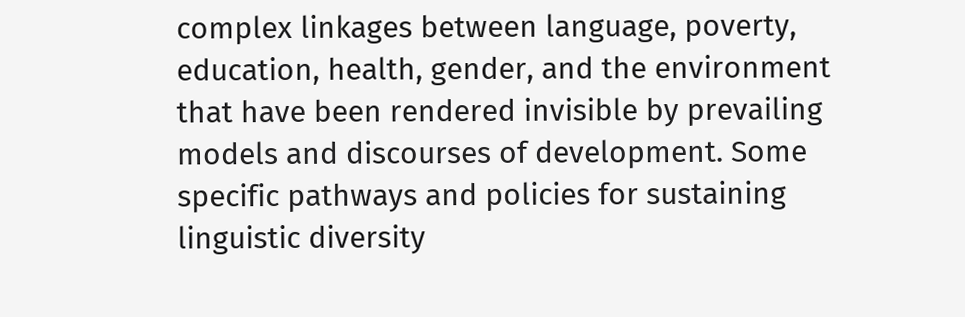complex linkages between language, poverty, education, health, gender, and the environment that have been rendered invisible by prevailing models and discourses of development. Some specific pathways and policies for sustaining linguistic diversity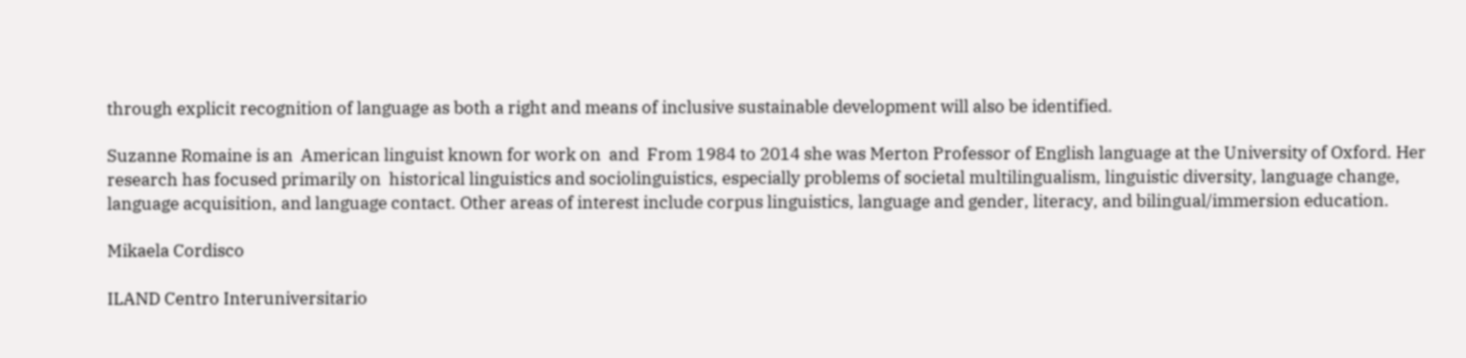through explicit recognition of language as both a right and means of inclusive sustainable development will also be identified.

Suzanne Romaine is an  American linguist known for work on  and  From 1984 to 2014 she was Merton Professor of English language at the University of Oxford. Her research has focused primarily on  historical linguistics and sociolinguistics, especially problems of societal multilingualism, linguistic diversity, language change, language acquisition, and language contact. Other areas of interest include corpus linguistics, language and gender, literacy, and bilingual/immersion education.

Mikaela Cordisco

ILAND Centro Interuniversitario